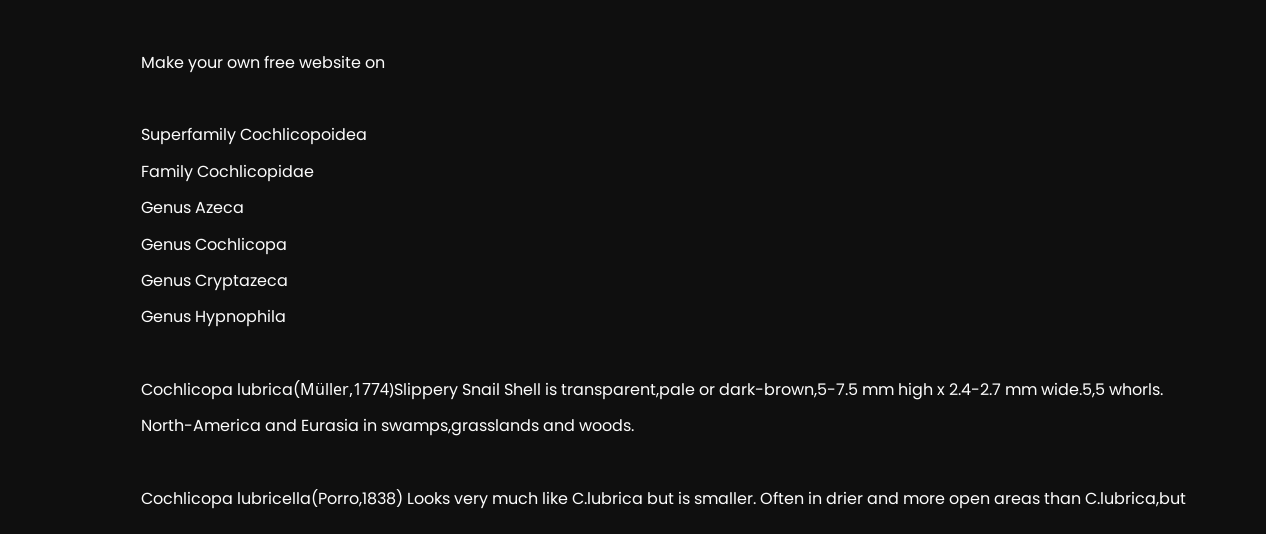Make your own free website on

Superfamily Cochlicopoidea
Family Cochlicopidae
Genus Azeca
Genus Cochlicopa
Genus Cryptazeca
Genus Hypnophila

Cochlicopa lubrica(Müller,1774)Slippery Snail Shell is transparent,pale or dark-brown,5-7.5 mm high x 2.4-2.7 mm wide.5,5 whorls. North-America and Eurasia in swamps,grasslands and woods.

Cochlicopa lubricella(Porro,1838) Looks very much like C.lubrica but is smaller. Often in drier and more open areas than C.lubrica,but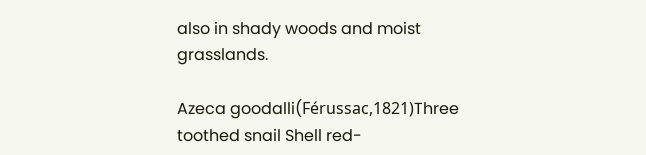also in shady woods and moist grasslands.

Azeca goodalli(Férussac,1821)Three toothed snail Shell red-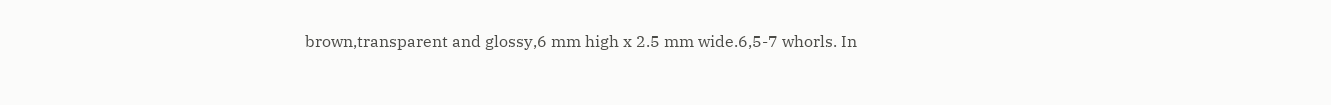brown,transparent and glossy,6 mm high x 2.5 mm wide.6,5-7 whorls. In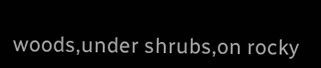woods,under shrubs,on rocky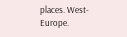places. West-Europe.